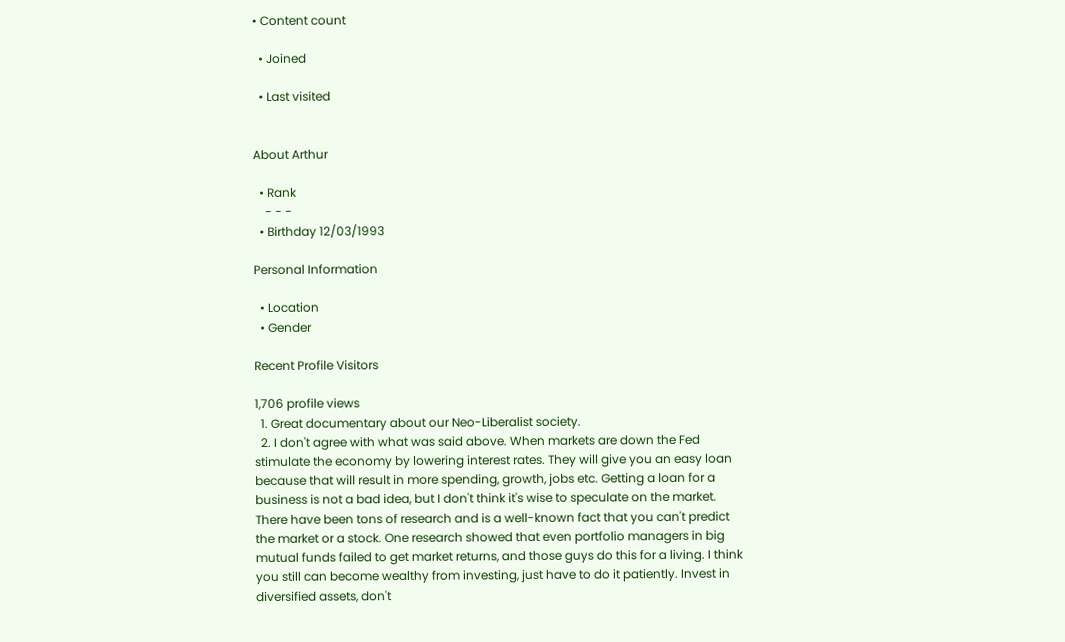• Content count

  • Joined

  • Last visited


About Arthur

  • Rank
    - - -
  • Birthday 12/03/1993

Personal Information

  • Location
  • Gender

Recent Profile Visitors

1,706 profile views
  1. Great documentary about our Neo-Liberalist society.
  2. I don't agree with what was said above. When markets are down the Fed stimulate the economy by lowering interest rates. They will give you an easy loan because that will result in more spending, growth, jobs etc. Getting a loan for a business is not a bad idea, but I don't think it's wise to speculate on the market. There have been tons of research and is a well-known fact that you can't predict the market or a stock. One research showed that even portfolio managers in big mutual funds failed to get market returns, and those guys do this for a living. I think you still can become wealthy from investing, just have to do it patiently. Invest in diversified assets, don't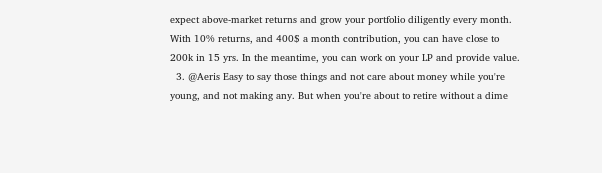expect above-market returns and grow your portfolio diligently every month. With 10% returns, and 400$ a month contribution, you can have close to 200k in 15 yrs. In the meantime, you can work on your LP and provide value.
  3. @Aeris Easy to say those things and not care about money while you're young, and not making any. But when you're about to retire without a dime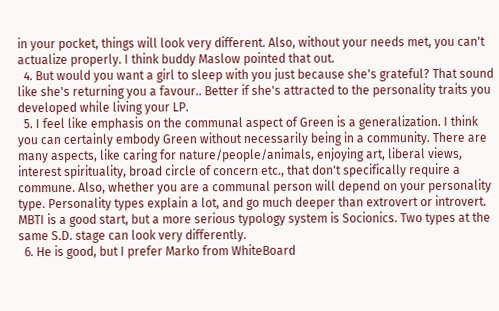in your pocket, things will look very different. Also, without your needs met, you can't actualize properly. I think buddy Maslow pointed that out.
  4. But would you want a girl to sleep with you just because she's grateful? That sound like she's returning you a favour.. Better if she's attracted to the personality traits you developed while living your LP.
  5. I feel like emphasis on the communal aspect of Green is a generalization. I think you can certainly embody Green without necessarily being in a community. There are many aspects, like caring for nature/people/animals, enjoying art, liberal views, interest spirituality, broad circle of concern etc., that don't specifically require a commune. Also, whether you are a communal person will depend on your personality type. Personality types explain a lot, and go much deeper than extrovert or introvert. MBTI is a good start, but a more serious typology system is Socionics. Two types at the same S.D. stage can look very differently.
  6. He is good, but I prefer Marko from WhiteBoard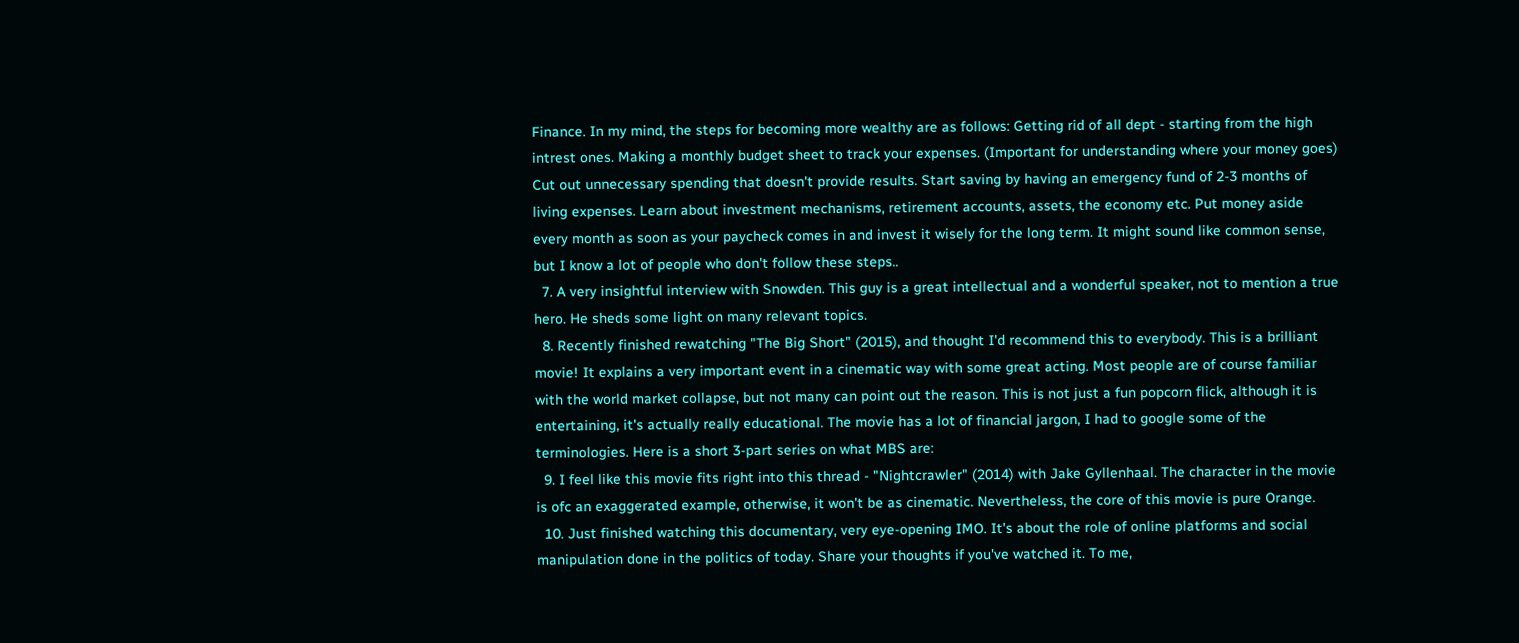Finance. In my mind, the steps for becoming more wealthy are as follows: Getting rid of all dept - starting from the high intrest ones. Making a monthly budget sheet to track your expenses. (Important for understanding where your money goes) Cut out unnecessary spending that doesn't provide results. Start saving by having an emergency fund of 2-3 months of living expenses. Learn about investment mechanisms, retirement accounts, assets, the economy etc. Put money aside every month as soon as your paycheck comes in and invest it wisely for the long term. It might sound like common sense, but I know a lot of people who don't follow these steps..
  7. A very insightful interview with Snowden. This guy is a great intellectual and a wonderful speaker, not to mention a true hero. He sheds some light on many relevant topics.
  8. Recently finished rewatching "The Big Short" (2015), and thought I'd recommend this to everybody. This is a brilliant movie! It explains a very important event in a cinematic way with some great acting. Most people are of course familiar with the world market collapse, but not many can point out the reason. This is not just a fun popcorn flick, although it is entertaining, it's actually really educational. The movie has a lot of financial jargon, I had to google some of the terminologies. Here is a short 3-part series on what MBS are:
  9. I feel like this movie fits right into this thread - "Nightcrawler" (2014) with Jake Gyllenhaal. The character in the movie is ofc an exaggerated example, otherwise, it won't be as cinematic. Nevertheless, the core of this movie is pure Orange.
  10. Just finished watching this documentary, very eye-opening IMO. It's about the role of online platforms and social manipulation done in the politics of today. Share your thoughts if you've watched it. To me,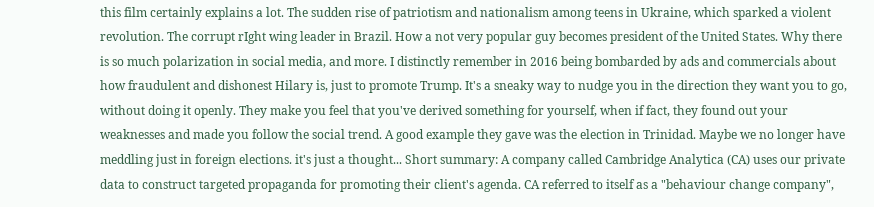this film certainly explains a lot. The sudden rise of patriotism and nationalism among teens in Ukraine, which sparked a violent revolution. The corrupt rIght wing leader in Brazil. How a not very popular guy becomes president of the United States. Why there is so much polarization in social media, and more. I distinctly remember in 2016 being bombarded by ads and commercials about how fraudulent and dishonest Hilary is, just to promote Trump. It's a sneaky way to nudge you in the direction they want you to go, without doing it openly. They make you feel that you've derived something for yourself, when if fact, they found out your weaknesses and made you follow the social trend. A good example they gave was the election in Trinidad. Maybe we no longer have meddling just in foreign elections. it's just a thought... Short summary: A company called Cambridge Analytica (CA) uses our private data to construct targeted propaganda for promoting their client's agenda. CA referred to itself as a "behaviour change company",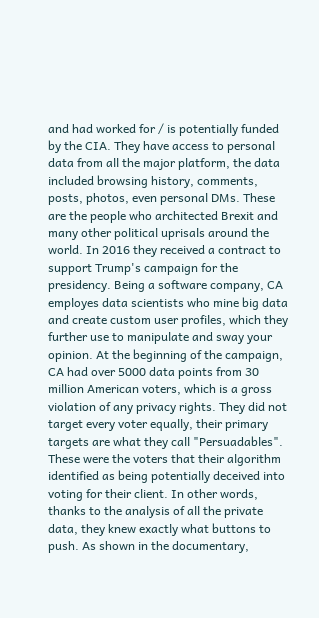and had worked for / is potentially funded by the CIA. They have access to personal data from all the major platform, the data included browsing history, comments, posts, photos, even personal DMs. These are the people who architected Brexit and many other political uprisals around the world. In 2016 they received a contract to support Trump's campaign for the presidency. Being a software company, CA employes data scientists who mine big data and create custom user profiles, which they further use to manipulate and sway your opinion. At the beginning of the campaign, CA had over 5000 data points from 30 million American voters, which is a gross violation of any privacy rights. They did not target every voter equally, their primary targets are what they call "Persuadables". These were the voters that their algorithm identified as being potentially deceived into voting for their client. In other words, thanks to the analysis of all the private data, they knew exactly what buttons to push. As shown in the documentary,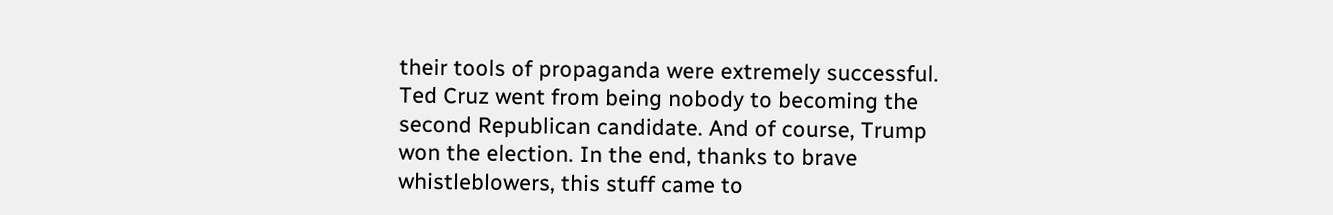their tools of propaganda were extremely successful. Ted Cruz went from being nobody to becoming the second Republican candidate. And of course, Trump won the election. In the end, thanks to brave whistleblowers, this stuff came to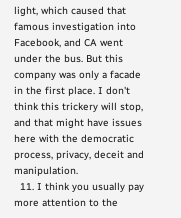light, which caused that famous investigation into Facebook, and CA went under the bus. But this company was only a facade in the first place. I don't think this trickery will stop, and that might have issues here with the democratic process, privacy, deceit and manipulation.
  11. I think you usually pay more attention to the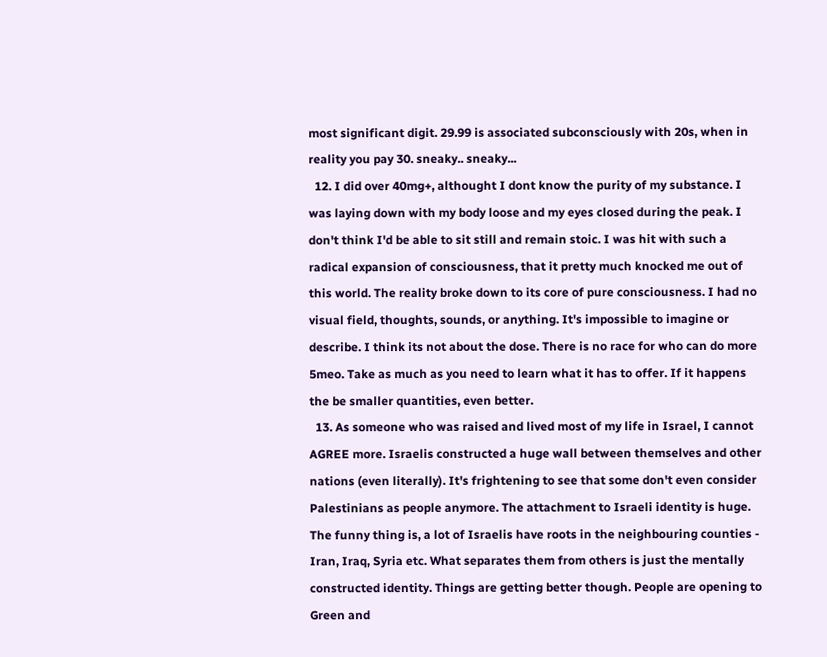most significant digit. 29.99 is associated subconsciously with 20s, when in reality you pay 30. sneaky.. sneaky...
  12. I did over 40mg+, althought I dont know the purity of my substance. I was laying down with my body loose and my eyes closed during the peak. I don't think I'd be able to sit still and remain stoic. I was hit with such a radical expansion of consciousness, that it pretty much knocked me out of this world. The reality broke down to its core of pure consciousness. I had no visual field, thoughts, sounds, or anything. It's impossible to imagine or describe. I think its not about the dose. There is no race for who can do more 5meo. Take as much as you need to learn what it has to offer. If it happens the be smaller quantities, even better.
  13. As someone who was raised and lived most of my life in Israel, I cannot AGREE more. Israelis constructed a huge wall between themselves and other nations (even literally). It's frightening to see that some don't even consider Palestinians as people anymore. The attachment to Israeli identity is huge. The funny thing is, a lot of Israelis have roots in the neighbouring counties - Iran, Iraq, Syria etc. What separates them from others is just the mentally constructed identity. Things are getting better though. People are opening to Green and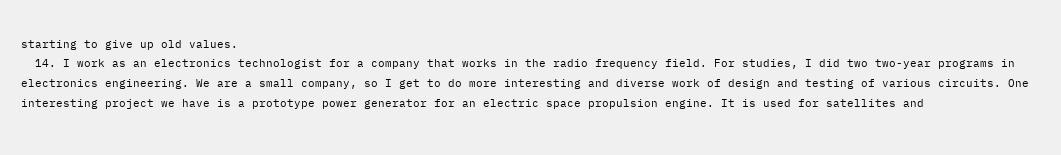starting to give up old values.
  14. I work as an electronics technologist for a company that works in the radio frequency field. For studies, I did two two-year programs in electronics engineering. We are a small company, so I get to do more interesting and diverse work of design and testing of various circuits. One interesting project we have is a prototype power generator for an electric space propulsion engine. It is used for satellites and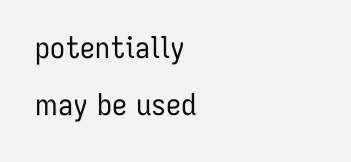potentially may be used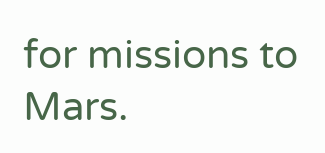for missions to Mars.